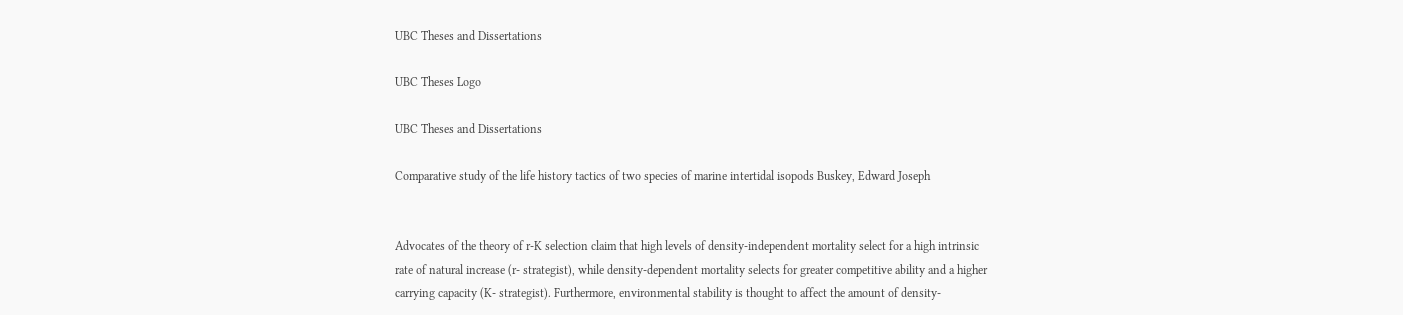UBC Theses and Dissertations

UBC Theses Logo

UBC Theses and Dissertations

Comparative study of the life history tactics of two species of marine intertidal isopods Buskey, Edward Joseph


Advocates of the theory of r-K selection claim that high levels of density-independent mortality select for a high intrinsic rate of natural increase (r- strategist), while density-dependent mortality selects for greater competitive ability and a higher carrying capacity (K- strategist). Furthermore, environmental stability is thought to affect the amount of density-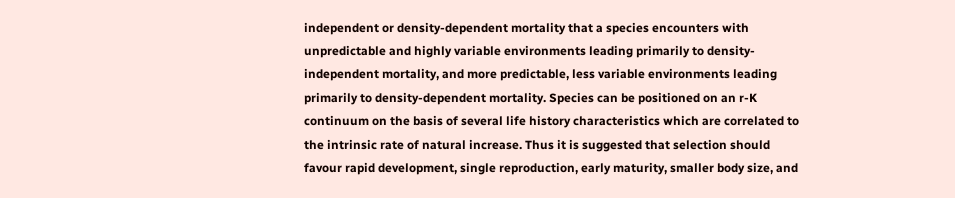independent or density-dependent mortality that a species encounters with unpredictable and highly variable environments leading primarily to density-independent mortality, and more predictable, less variable environments leading primarily to density-dependent mortality. Species can be positioned on an r-K continuum on the basis of several life history characteristics which are correlated to the intrinsic rate of natural increase. Thus it is suggested that selection should favour rapid development, single reproduction, early maturity, smaller body size, and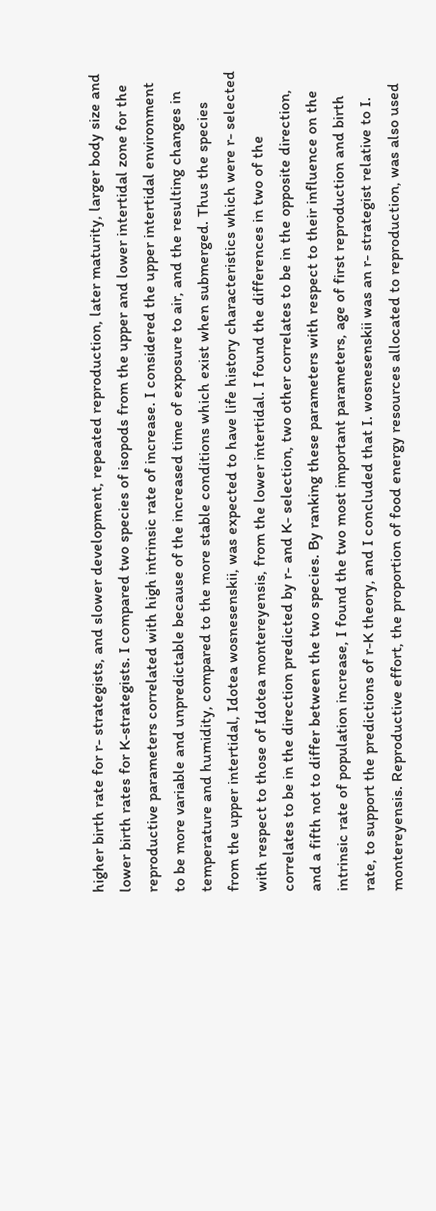higher birth rate for r- strategists, and slower development, repeated reproduction, later maturity, larger body size and lower birth rates for K-strategists. I compared two species of isopods from the upper and lower intertidal zone for the reproductive parameters correlated with high intrinsic rate of increase. I considered the upper intertidal environment to be more variable and unpredictable because of the increased time of exposure to air, and the resulting changes in temperature and humidity, compared to the more stable conditions which exist when submerged. Thus the species from the upper intertidal, Idotea wosnesenskii, was expected to have life history characteristics which were r- selected with respect to those of Idotea montereyensis, from the lower intertidal. I found the differences in two of the correlates to be in the direction predicted by r- and K- selection, two other correlates to be in the opposite direction, and a fifth not to differ between the two species. By ranking these parameters with respect to their influence on the intrinsic rate of population increase, I found the two most important parameters, age of first reproduction and birth rate, to support the predictions of r-K theory, and I concluded that I. wosnesenskii was an r- strategist relative to I. montereyensis. Reproductive effort, the proportion of food energy resources allocated to reproduction, was also used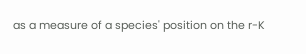as a measure of a species' position on the r-K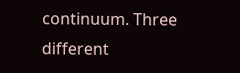continuum. Three different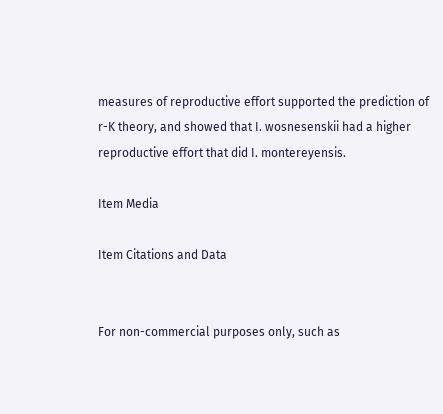measures of reproductive effort supported the prediction of r-K theory, and showed that I. wosnesenskii had a higher reproductive effort that did I. montereyensis.

Item Media

Item Citations and Data


For non-commercial purposes only, such as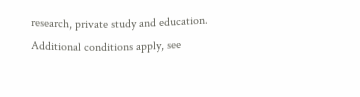research, private study and education. Additional conditions apply, see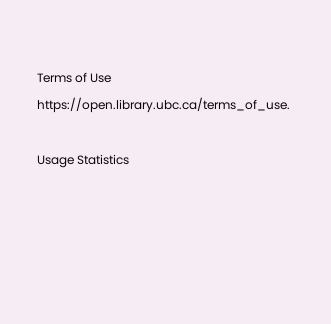Terms of Use https://open.library.ubc.ca/terms_of_use.

Usage Statistics